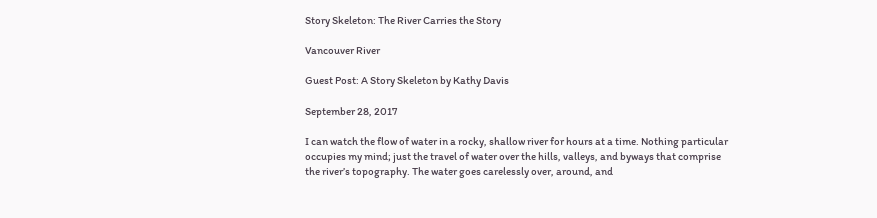Story Skeleton: The River Carries the Story

Vancouver River

Guest Post: A Story Skeleton by Kathy Davis

September 28, 2017

I can watch the flow of water in a rocky, shallow river for hours at a time. Nothing particular occupies my mind; just the travel of water over the hills, valleys, and byways that comprise the river’s topography. The water goes carelessly over, around, and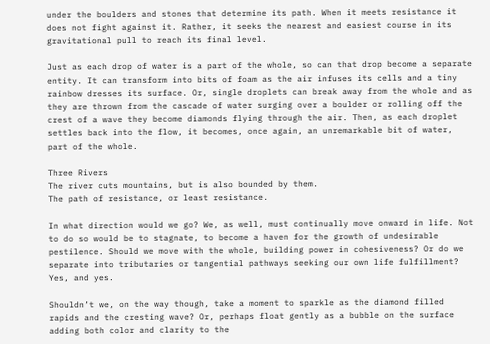under the boulders and stones that determine its path. When it meets resistance it does not fight against it. Rather, it seeks the nearest and easiest course in its gravitational pull to reach its final level.

Just as each drop of water is a part of the whole, so can that drop become a separate entity. It can transform into bits of foam as the air infuses its cells and a tiny rainbow dresses its surface. Or, single droplets can break away from the whole and as they are thrown from the cascade of water surging over a boulder or rolling off the crest of a wave they become diamonds flying through the air. Then, as each droplet settles back into the flow, it becomes, once again, an unremarkable bit of water, part of the whole.

Three Rivers
The river cuts mountains, but is also bounded by them.
The path of resistance, or least resistance.

In what direction would we go? We, as well, must continually move onward in life. Not to do so would be to stagnate, to become a haven for the growth of undesirable pestilence. Should we move with the whole, building power in cohesiveness? Or do we separate into tributaries or tangential pathways seeking our own life fulfillment? Yes, and yes.

Shouldn’t we, on the way though, take a moment to sparkle as the diamond filled rapids and the cresting wave? Or, perhaps float gently as a bubble on the surface adding both color and clarity to the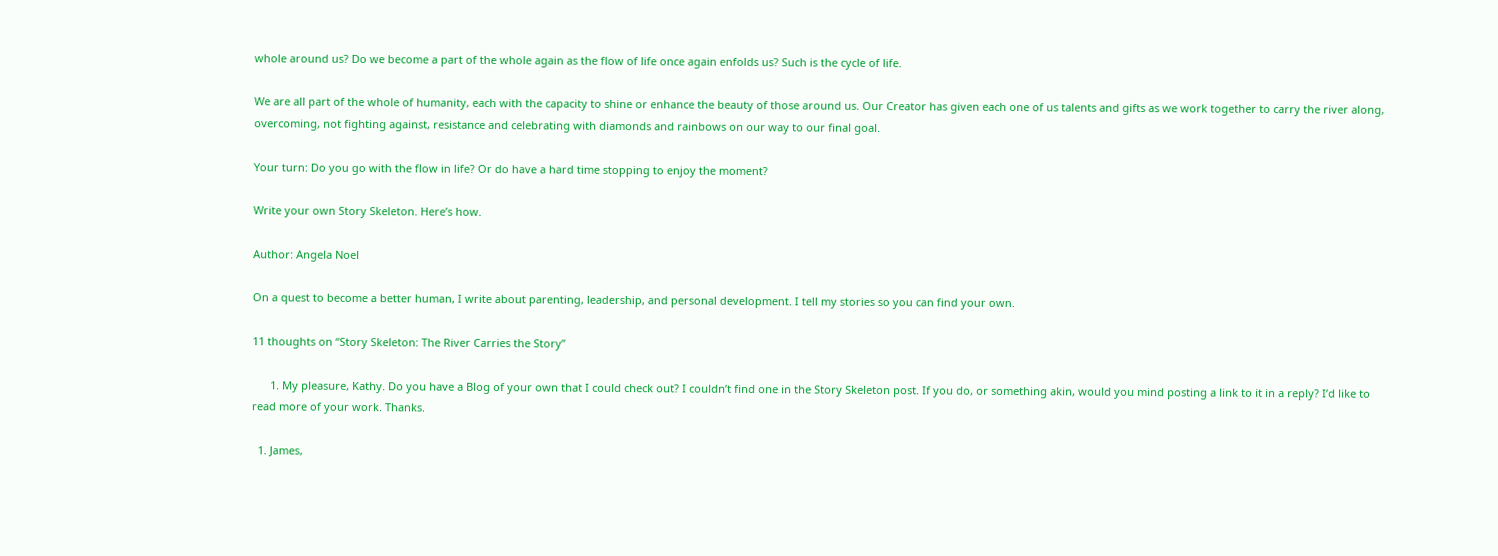whole around us? Do we become a part of the whole again as the flow of life once again enfolds us? Such is the cycle of life.

We are all part of the whole of humanity, each with the capacity to shine or enhance the beauty of those around us. Our Creator has given each one of us talents and gifts as we work together to carry the river along, overcoming, not fighting against, resistance and celebrating with diamonds and rainbows on our way to our final goal.

Your turn: Do you go with the flow in life? Or do have a hard time stopping to enjoy the moment?

Write your own Story Skeleton. Here’s how.

Author: Angela Noel

On a quest to become a better human, I write about parenting, leadership, and personal development. I tell my stories so you can find your own.

11 thoughts on “Story Skeleton: The River Carries the Story”

      1. My pleasure, Kathy. Do you have a Blog of your own that I could check out? I couldn’t find one in the Story Skeleton post. If you do, or something akin, would you mind posting a link to it in a reply? I’d like to read more of your work. Thanks.

  1. James,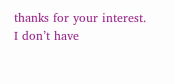thanks for your interest. I don’t have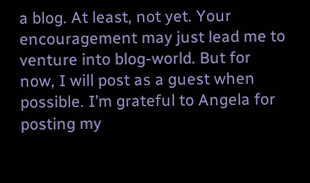a blog. At least, not yet. Your encouragement may just lead me to venture into blog-world. But for now, I will post as a guest when possible. I’m grateful to Angela for posting my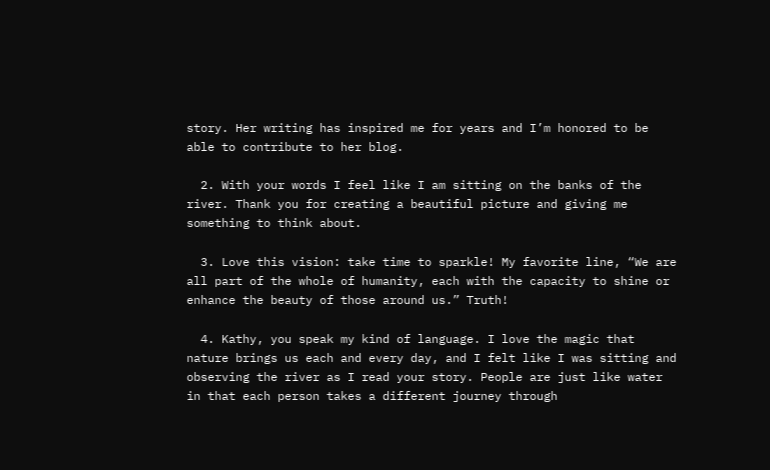story. Her writing has inspired me for years and I’m honored to be able to contribute to her blog.

  2. With your words I feel like I am sitting on the banks of the river. Thank you for creating a beautiful picture and giving me something to think about.

  3. Love this vision: take time to sparkle! My favorite line, “We are all part of the whole of humanity, each with the capacity to shine or enhance the beauty of those around us.” Truth!

  4. Kathy, you speak my kind of language. I love the magic that nature brings us each and every day, and I felt like I was sitting and observing the river as I read your story. People are just like water in that each person takes a different journey through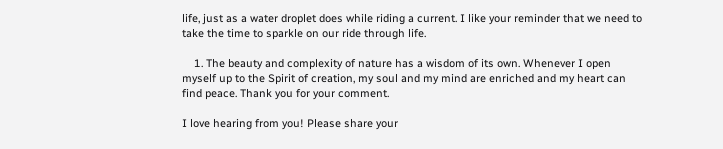life, just as a water droplet does while riding a current. I like your reminder that we need to take the time to sparkle on our ride through life.

    1. The beauty and complexity of nature has a wisdom of its own. Whenever I open myself up to the Spirit of creation, my soul and my mind are enriched and my heart can find peace. Thank you for your comment.

I love hearing from you! Please share your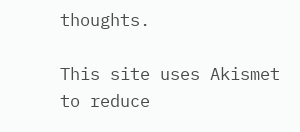thoughts.

This site uses Akismet to reduce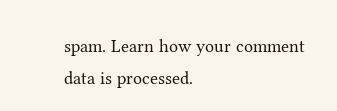spam. Learn how your comment data is processed.